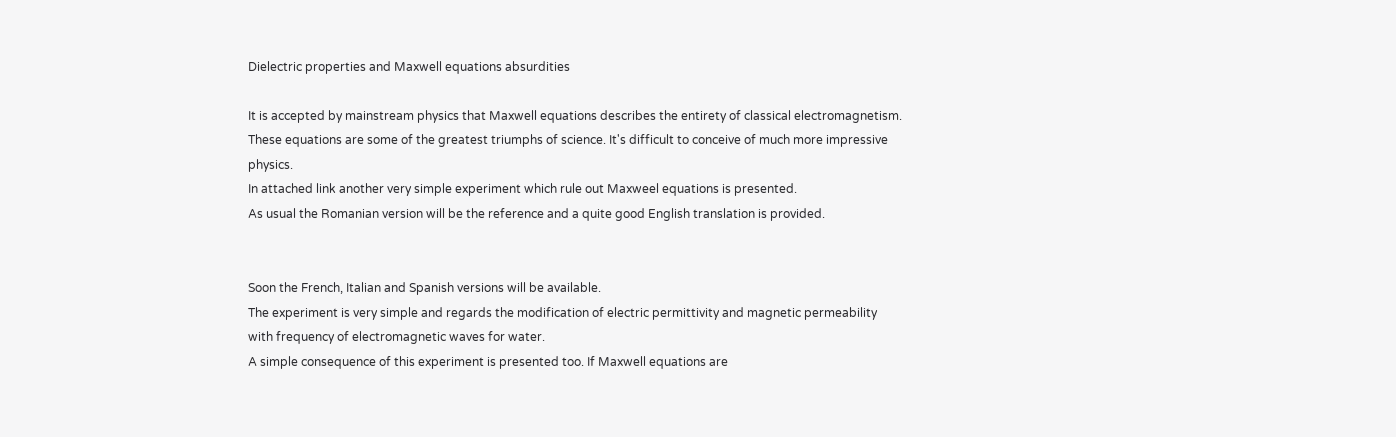Dielectric properties and Maxwell equations absurdities

It is accepted by mainstream physics that Maxwell equations describes the entirety of classical electromagnetism.
These equations are some of the greatest triumphs of science. It's difficult to conceive of much more impressive physics.
In attached link another very simple experiment which rule out Maxweel equations is presented.
As usual the Romanian version will be the reference and a quite good English translation is provided.


Soon the French, Italian and Spanish versions will be available.
The experiment is very simple and regards the modification of electric permittivity and magnetic permeability with frequency of electromagnetic waves for water.
A simple consequence of this experiment is presented too. If Maxwell equations are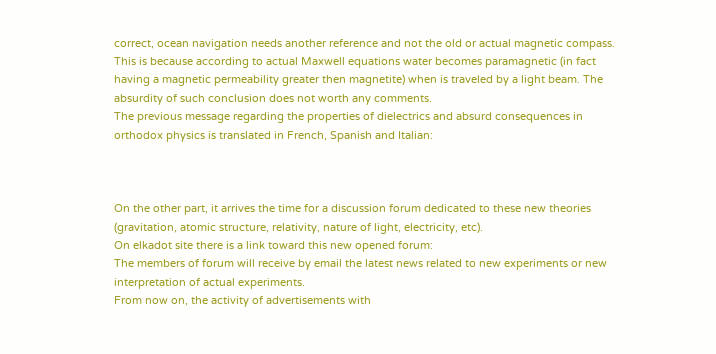correct, ocean navigation needs another reference and not the old or actual magnetic compass. This is because according to actual Maxwell equations water becomes paramagnetic (in fact having a magnetic permeability greater then magnetite) when is traveled by a light beam. The absurdity of such conclusion does not worth any comments.
The previous message regarding the properties of dielectrics and absurd consequences in orthodox physics is translated in French, Spanish and Italian:



On the other part, it arrives the time for a discussion forum dedicated to these new theories (gravitation, atomic structure, relativity, nature of light, electricity, etc).
On elkadot site there is a link toward this new opened forum:
The members of forum will receive by email the latest news related to new experiments or new interpretation of actual experiments.
From now on, the activity of advertisements with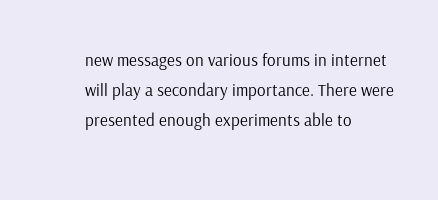new messages on various forums in internet will play a secondary importance. There were presented enough experiments able to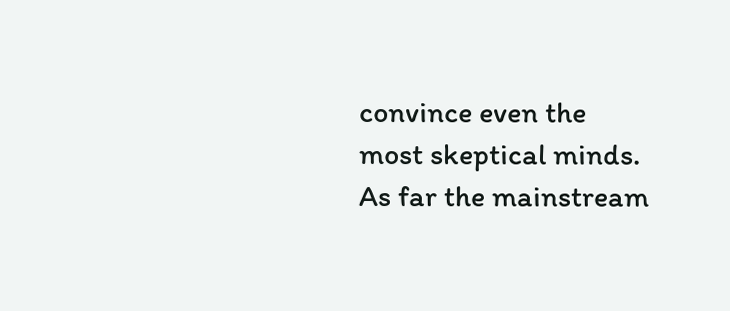convince even the most skeptical minds. As far the mainstream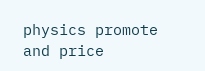physics promote and price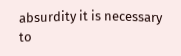absurdity it is necessary to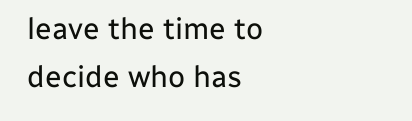leave the time to decide who has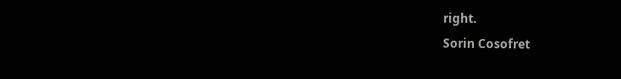right.
Sorin Cosofret